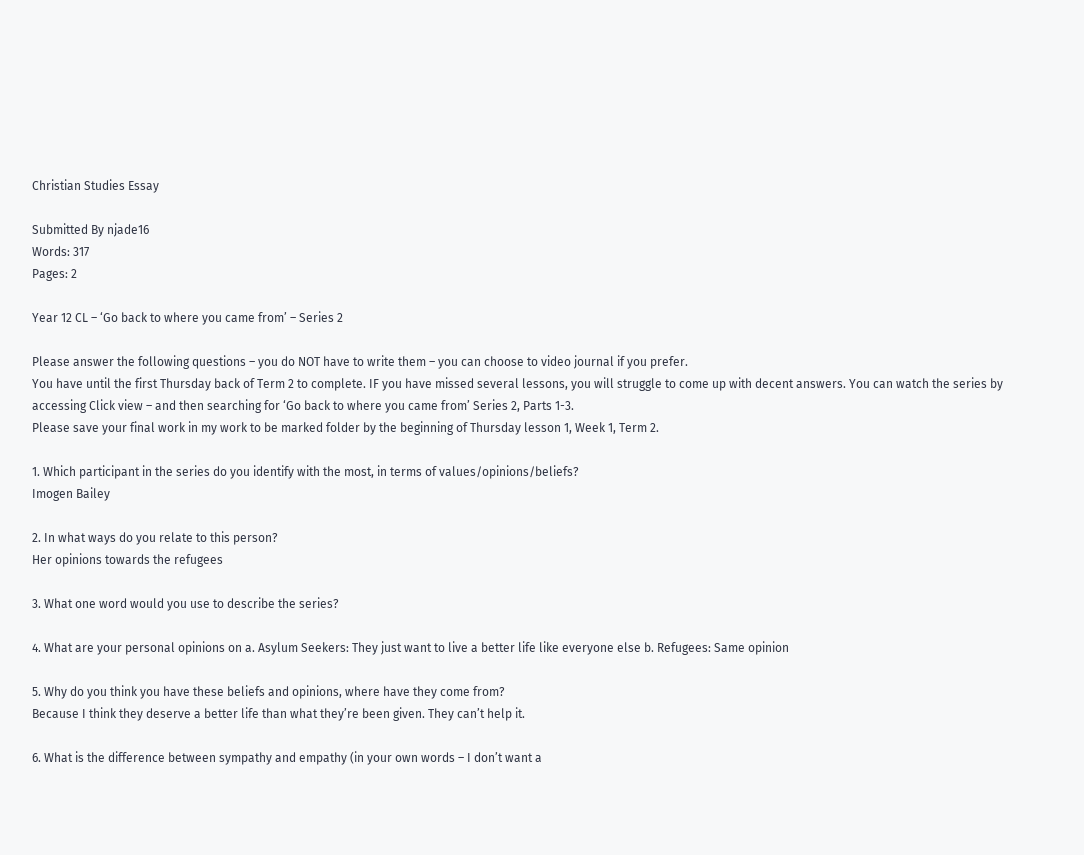Christian Studies Essay

Submitted By njade16
Words: 317
Pages: 2

Year 12 CL – ‘Go back to where you came from’ – Series 2

Please answer the following questions – you do NOT have to write them – you can choose to video journal if you prefer.
You have until the first Thursday back of Term 2 to complete. IF you have missed several lessons, you will struggle to come up with decent answers. You can watch the series by accessing Click view – and then searching for ‘Go back to where you came from’ Series 2, Parts 1-3.
Please save your final work in my work to be marked folder by the beginning of Thursday lesson 1, Week 1, Term 2.

1. Which participant in the series do you identify with the most, in terms of values/opinions/beliefs?
Imogen Bailey

2. In what ways do you relate to this person?
Her opinions towards the refugees

3. What one word would you use to describe the series?

4. What are your personal opinions on a. Asylum Seekers: They just want to live a better life like everyone else b. Refugees: Same opinion

5. Why do you think you have these beliefs and opinions, where have they come from?
Because I think they deserve a better life than what they’re been given. They can’t help it.

6. What is the difference between sympathy and empathy (in your own words – I don’t want a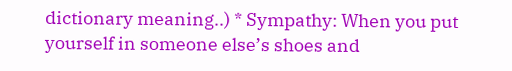dictionary meaning..) * Sympathy: When you put yourself in someone else’s shoes and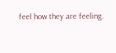feel how they are feeling.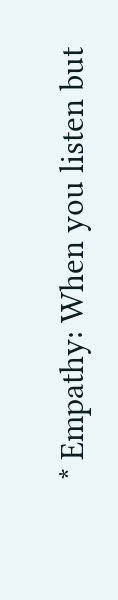* Empathy: When you listen but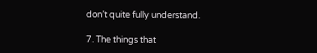don’t quite fully understand.

7. The things that